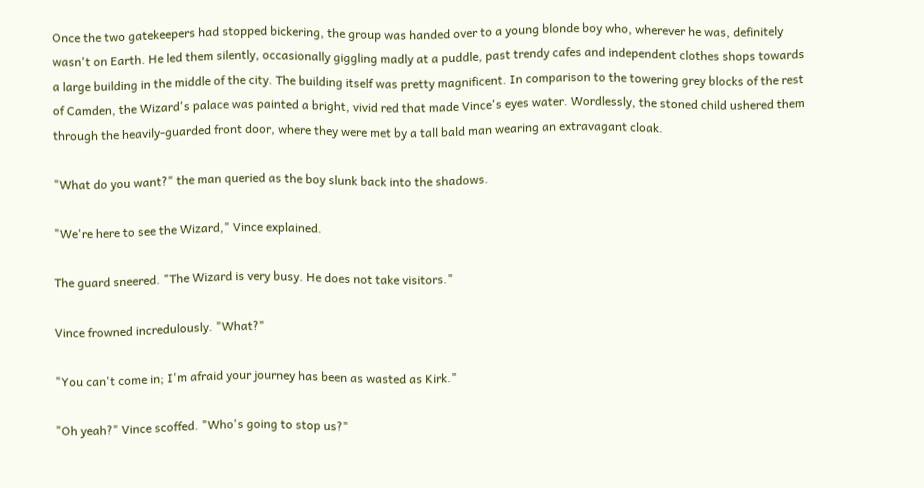Once the two gatekeepers had stopped bickering, the group was handed over to a young blonde boy who, wherever he was, definitely wasn't on Earth. He led them silently, occasionally giggling madly at a puddle, past trendy cafes and independent clothes shops towards a large building in the middle of the city. The building itself was pretty magnificent. In comparison to the towering grey blocks of the rest of Camden, the Wizard's palace was painted a bright, vivid red that made Vince's eyes water. Wordlessly, the stoned child ushered them through the heavily-guarded front door, where they were met by a tall bald man wearing an extravagant cloak.

"What do you want?" the man queried as the boy slunk back into the shadows.

"We're here to see the Wizard," Vince explained.

The guard sneered. "The Wizard is very busy. He does not take visitors."

Vince frowned incredulously. "What?"

"You can't come in; I'm afraid your journey has been as wasted as Kirk."

"Oh yeah?" Vince scoffed. "Who's going to stop us?"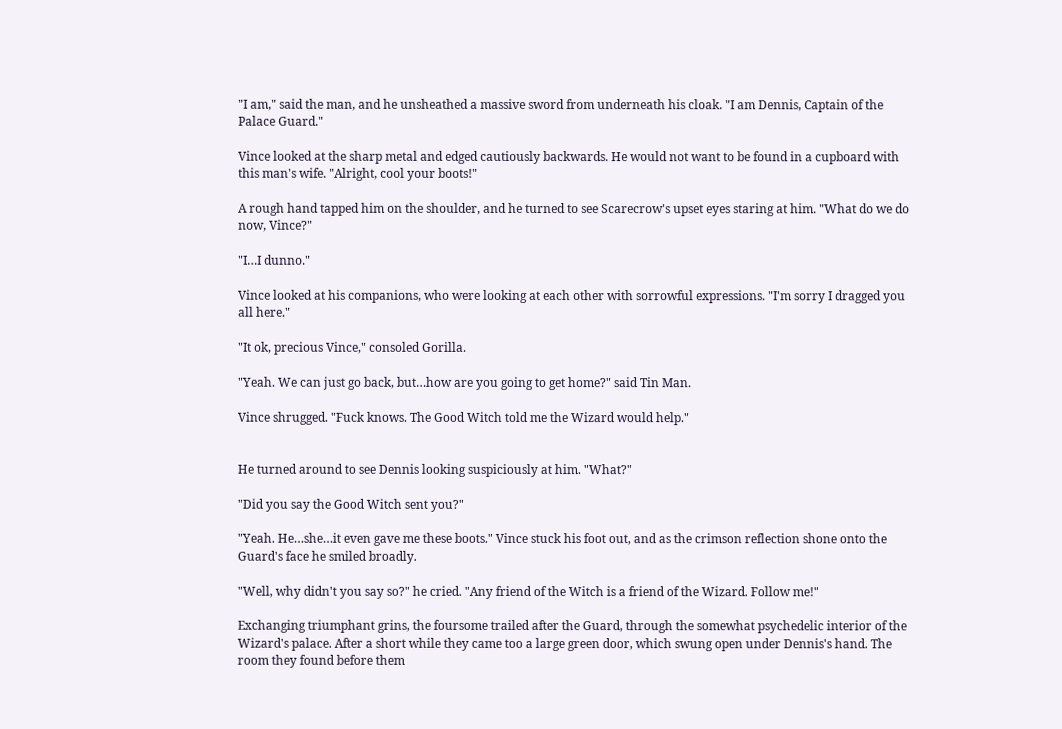"I am," said the man, and he unsheathed a massive sword from underneath his cloak. "I am Dennis, Captain of the Palace Guard."

Vince looked at the sharp metal and edged cautiously backwards. He would not want to be found in a cupboard with this man's wife. "Alright, cool your boots!"

A rough hand tapped him on the shoulder, and he turned to see Scarecrow's upset eyes staring at him. "What do we do now, Vince?"

"I…I dunno."

Vince looked at his companions, who were looking at each other with sorrowful expressions. "I'm sorry I dragged you all here."

"It ok, precious Vince," consoled Gorilla.

"Yeah. We can just go back, but…how are you going to get home?" said Tin Man.

Vince shrugged. "Fuck knows. The Good Witch told me the Wizard would help."


He turned around to see Dennis looking suspiciously at him. "What?"

"Did you say the Good Witch sent you?"

"Yeah. He…she…it even gave me these boots." Vince stuck his foot out, and as the crimson reflection shone onto the Guard's face he smiled broadly.

"Well, why didn't you say so?" he cried. "Any friend of the Witch is a friend of the Wizard. Follow me!"

Exchanging triumphant grins, the foursome trailed after the Guard, through the somewhat psychedelic interior of the Wizard's palace. After a short while they came too a large green door, which swung open under Dennis's hand. The room they found before them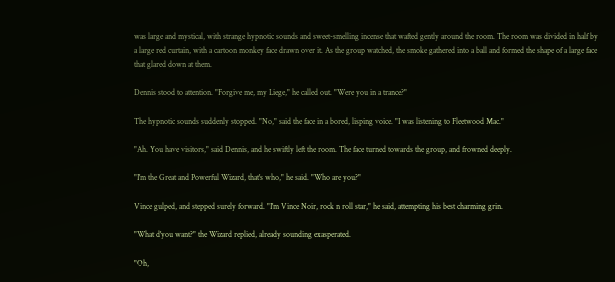was large and mystical, with strange hypnotic sounds and sweet-smelling incense that wafted gently around the room. The room was divided in half by a large red curtain, with a cartoon monkey face drawn over it. As the group watched, the smoke gathered into a ball and formed the shape of a large face that glared down at them.

Dennis stood to attention. "Forgive me, my Liege," he called out. "Were you in a trance?"

The hypnotic sounds suddenly stopped. "No," said the face in a bored, lisping voice. "I was listening to Fleetwood Mac."

"Ah. You have visitors," said Dennis, and he swiftly left the room. The face turned towards the group, and frowned deeply.

"I'm the Great and Powerful Wizard, that's who," he said. "Who are you?"

Vince gulped, and stepped surely forward. "I'm Vince Noir, rock n roll star," he said, attempting his best charming grin.

"What d'you want?" the Wizard replied, already sounding exasperated.

"Oh,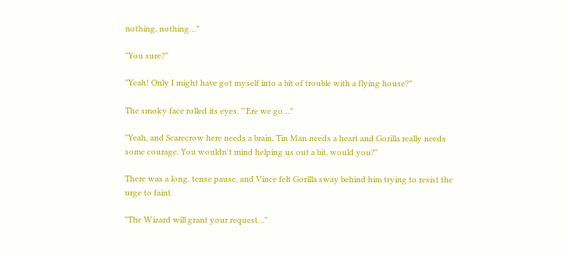nothing, nothing…"

"You sure?"

"Yeah! Only I might have got myself into a bit of trouble with a flying house?"

The smoky face rolled its eyes. "'Ere we go…"

"Yeah, and Scarecrow here needs a brain, Tin Man needs a heart and Gorilla really needs some courage. You wouldn't mind helping us out a bit, would you?"

There was a long, tense pause, and Vince felt Gorilla sway behind him trying to resist the urge to faint.

"The Wizard will grant your request…"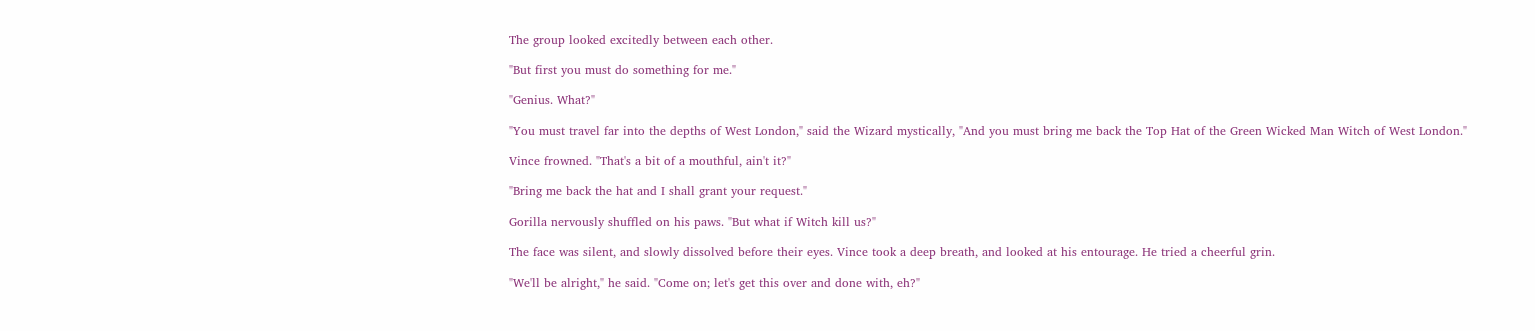The group looked excitedly between each other.

"But first you must do something for me."

"Genius. What?"

"You must travel far into the depths of West London," said the Wizard mystically, "And you must bring me back the Top Hat of the Green Wicked Man Witch of West London."

Vince frowned. "That's a bit of a mouthful, ain't it?"

"Bring me back the hat and I shall grant your request."

Gorilla nervously shuffled on his paws. "But what if Witch kill us?"

The face was silent, and slowly dissolved before their eyes. Vince took a deep breath, and looked at his entourage. He tried a cheerful grin.

"We'll be alright," he said. "Come on; let's get this over and done with, eh?"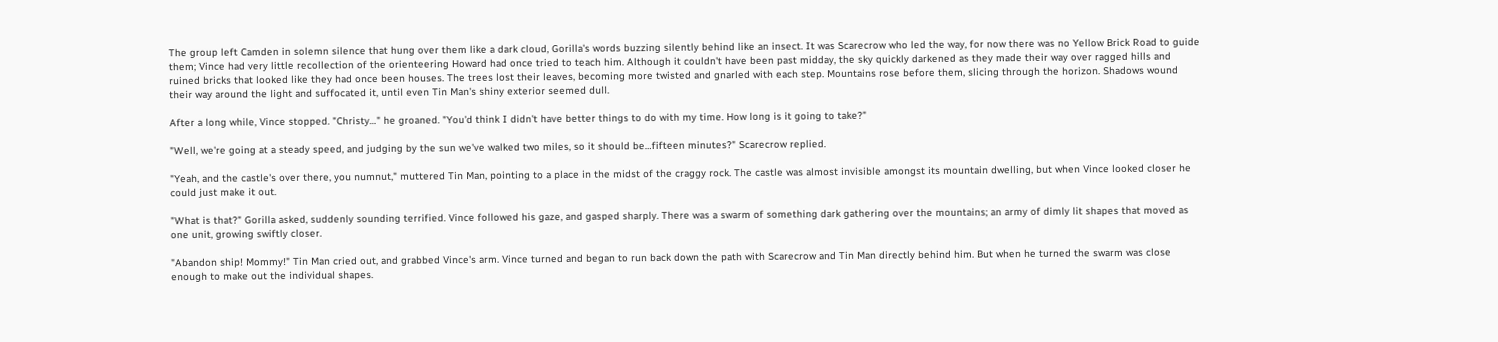The group left Camden in solemn silence that hung over them like a dark cloud, Gorilla's words buzzing silently behind like an insect. It was Scarecrow who led the way, for now there was no Yellow Brick Road to guide them; Vince had very little recollection of the orienteering Howard had once tried to teach him. Although it couldn't have been past midday, the sky quickly darkened as they made their way over ragged hills and ruined bricks that looked like they had once been houses. The trees lost their leaves, becoming more twisted and gnarled with each step. Mountains rose before them, slicing through the horizon. Shadows wound their way around the light and suffocated it, until even Tin Man's shiny exterior seemed dull.

After a long while, Vince stopped. "Christy…" he groaned. "You'd think I didn't have better things to do with my time. How long is it going to take?"

"Well, we're going at a steady speed, and judging by the sun we've walked two miles, so it should be…fifteen minutes?" Scarecrow replied.

"Yeah, and the castle's over there, you numnut," muttered Tin Man, pointing to a place in the midst of the craggy rock. The castle was almost invisible amongst its mountain dwelling, but when Vince looked closer he could just make it out.

"What is that?" Gorilla asked, suddenly sounding terrified. Vince followed his gaze, and gasped sharply. There was a swarm of something dark gathering over the mountains; an army of dimly lit shapes that moved as one unit, growing swiftly closer.

"Abandon ship! Mommy!" Tin Man cried out, and grabbed Vince's arm. Vince turned and began to run back down the path with Scarecrow and Tin Man directly behind him. But when he turned the swarm was close enough to make out the individual shapes.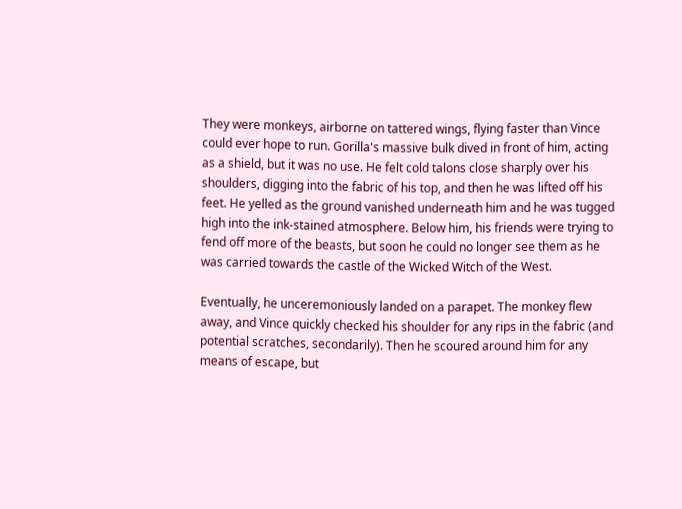They were monkeys, airborne on tattered wings, flying faster than Vince could ever hope to run. Gorilla's massive bulk dived in front of him, acting as a shield, but it was no use. He felt cold talons close sharply over his shoulders, digging into the fabric of his top, and then he was lifted off his feet. He yelled as the ground vanished underneath him and he was tugged high into the ink-stained atmosphere. Below him, his friends were trying to fend off more of the beasts, but soon he could no longer see them as he was carried towards the castle of the Wicked Witch of the West.

Eventually, he unceremoniously landed on a parapet. The monkey flew away, and Vince quickly checked his shoulder for any rips in the fabric (and potential scratches, secondarily). Then he scoured around him for any means of escape, but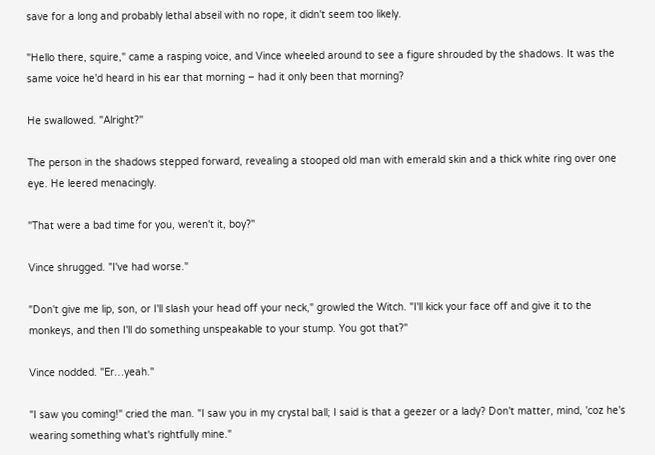save for a long and probably lethal abseil with no rope, it didn't seem too likely.

"Hello there, squire," came a rasping voice, and Vince wheeled around to see a figure shrouded by the shadows. It was the same voice he'd heard in his ear that morning – had it only been that morning?

He swallowed. "Alright?"

The person in the shadows stepped forward, revealing a stooped old man with emerald skin and a thick white ring over one eye. He leered menacingly.

"That were a bad time for you, weren't it, boy?"

Vince shrugged. "I've had worse."

"Don't give me lip, son, or I'll slash your head off your neck," growled the Witch. "I'll kick your face off and give it to the monkeys, and then I'll do something unspeakable to your stump. You got that?"

Vince nodded. "Er…yeah."

"I saw you coming!" cried the man. "I saw you in my crystal ball; I said is that a geezer or a lady? Don't matter, mind, 'coz he's wearing something what's rightfully mine."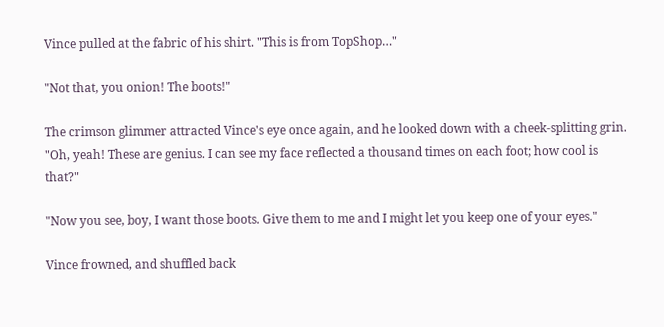Vince pulled at the fabric of his shirt. "This is from TopShop…"

"Not that, you onion! The boots!"

The crimson glimmer attracted Vince's eye once again, and he looked down with a cheek-splitting grin. "Oh, yeah! These are genius. I can see my face reflected a thousand times on each foot; how cool is that?"

"Now you see, boy, I want those boots. Give them to me and I might let you keep one of your eyes."

Vince frowned, and shuffled back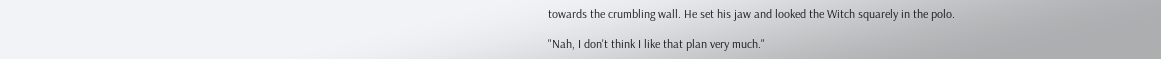towards the crumbling wall. He set his jaw and looked the Witch squarely in the polo.

"Nah, I don't think I like that plan very much."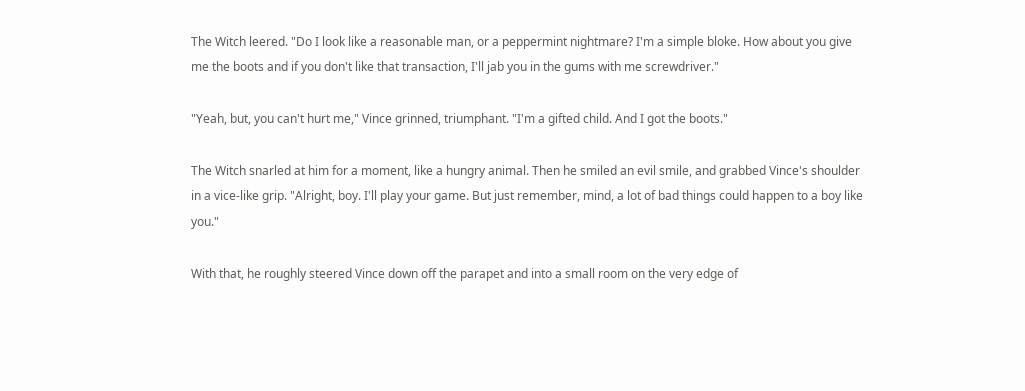The Witch leered. "Do I look like a reasonable man, or a peppermint nightmare? I'm a simple bloke. How about you give me the boots and if you don't like that transaction, I'll jab you in the gums with me screwdriver."

"Yeah, but, you can't hurt me," Vince grinned, triumphant. "I'm a gifted child. And I got the boots."

The Witch snarled at him for a moment, like a hungry animal. Then he smiled an evil smile, and grabbed Vince's shoulder in a vice-like grip. "Alright, boy. I'll play your game. But just remember, mind, a lot of bad things could happen to a boy like you."

With that, he roughly steered Vince down off the parapet and into a small room on the very edge of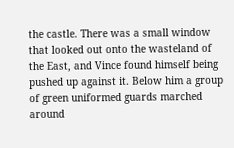the castle. There was a small window that looked out onto the wasteland of the East, and Vince found himself being pushed up against it. Below him a group of green uniformed guards marched around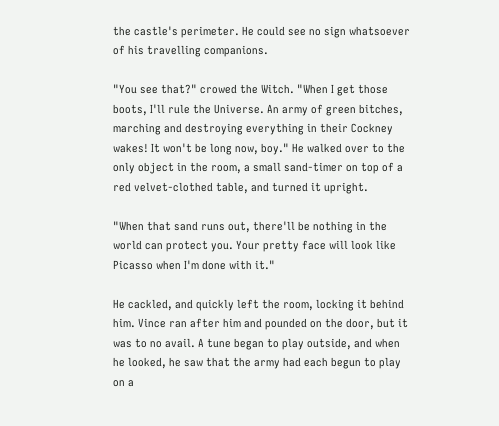the castle's perimeter. He could see no sign whatsoever of his travelling companions.

"You see that?" crowed the Witch. "When I get those boots, I'll rule the Universe. An army of green bitches, marching and destroying everything in their Cockney wakes! It won't be long now, boy." He walked over to the only object in the room, a small sand-timer on top of a red velvet-clothed table, and turned it upright.

"When that sand runs out, there'll be nothing in the world can protect you. Your pretty face will look like Picasso when I'm done with it."

He cackled, and quickly left the room, locking it behind him. Vince ran after him and pounded on the door, but it was to no avail. A tune began to play outside, and when he looked, he saw that the army had each begun to play on a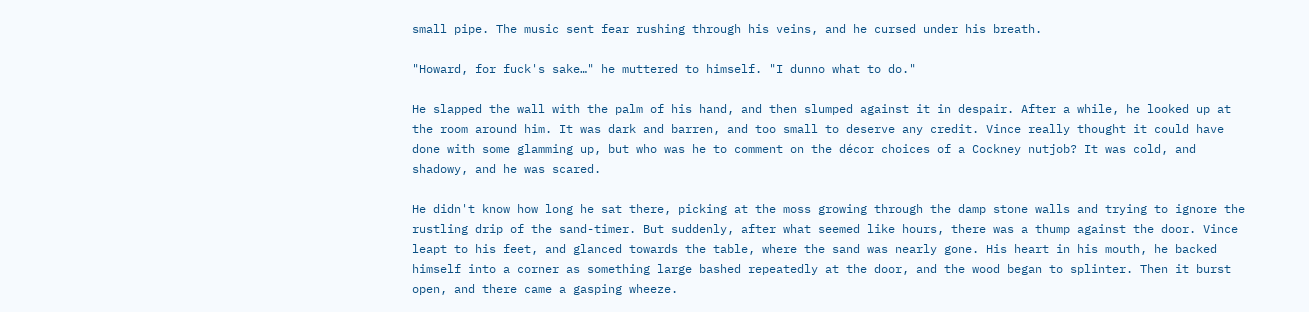small pipe. The music sent fear rushing through his veins, and he cursed under his breath.

"Howard, for fuck's sake…" he muttered to himself. "I dunno what to do."

He slapped the wall with the palm of his hand, and then slumped against it in despair. After a while, he looked up at the room around him. It was dark and barren, and too small to deserve any credit. Vince really thought it could have done with some glamming up, but who was he to comment on the décor choices of a Cockney nutjob? It was cold, and shadowy, and he was scared.

He didn't know how long he sat there, picking at the moss growing through the damp stone walls and trying to ignore the rustling drip of the sand-timer. But suddenly, after what seemed like hours, there was a thump against the door. Vince leapt to his feet, and glanced towards the table, where the sand was nearly gone. His heart in his mouth, he backed himself into a corner as something large bashed repeatedly at the door, and the wood began to splinter. Then it burst open, and there came a gasping wheeze.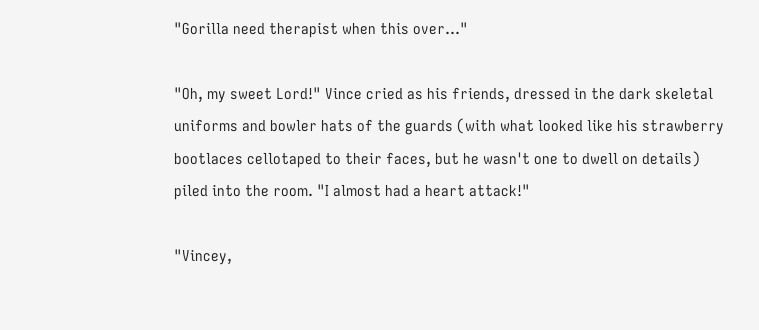"Gorilla need therapist when this over…"

"Oh, my sweet Lord!" Vince cried as his friends, dressed in the dark skeletal uniforms and bowler hats of the guards (with what looked like his strawberry bootlaces cellotaped to their faces, but he wasn't one to dwell on details) piled into the room. "I almost had a heart attack!"

"Vincey,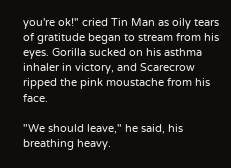you're ok!" cried Tin Man as oily tears of gratitude began to stream from his eyes. Gorilla sucked on his asthma inhaler in victory, and Scarecrow ripped the pink moustache from his face.

"We should leave," he said, his breathing heavy.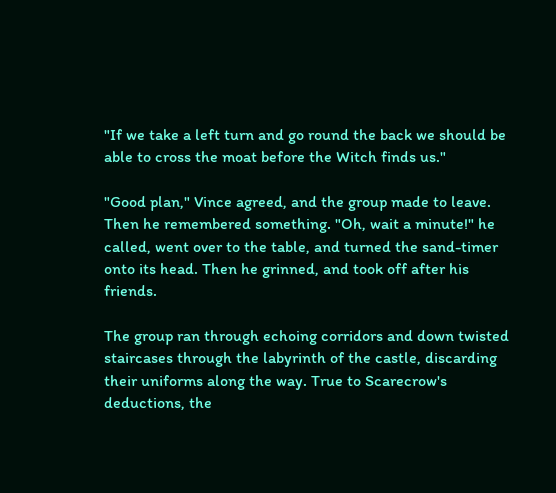"If we take a left turn and go round the back we should be able to cross the moat before the Witch finds us."

"Good plan," Vince agreed, and the group made to leave. Then he remembered something. "Oh, wait a minute!" he called, went over to the table, and turned the sand-timer onto its head. Then he grinned, and took off after his friends.

The group ran through echoing corridors and down twisted staircases through the labyrinth of the castle, discarding their uniforms along the way. True to Scarecrow's deductions, the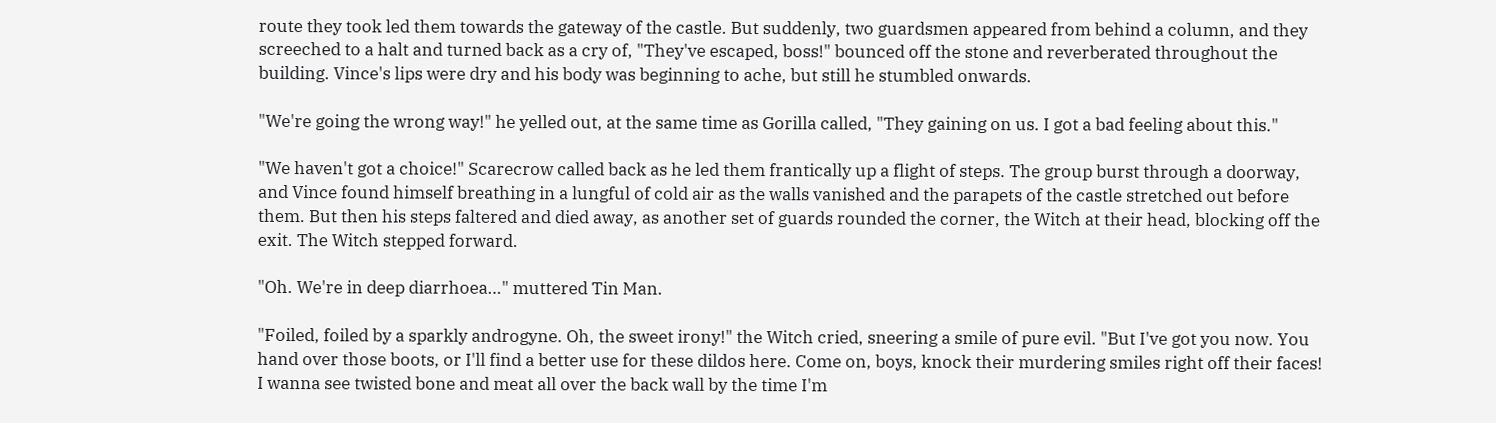route they took led them towards the gateway of the castle. But suddenly, two guardsmen appeared from behind a column, and they screeched to a halt and turned back as a cry of, "They've escaped, boss!" bounced off the stone and reverberated throughout the building. Vince's lips were dry and his body was beginning to ache, but still he stumbled onwards.

"We're going the wrong way!" he yelled out, at the same time as Gorilla called, "They gaining on us. I got a bad feeling about this."

"We haven't got a choice!" Scarecrow called back as he led them frantically up a flight of steps. The group burst through a doorway, and Vince found himself breathing in a lungful of cold air as the walls vanished and the parapets of the castle stretched out before them. But then his steps faltered and died away, as another set of guards rounded the corner, the Witch at their head, blocking off the exit. The Witch stepped forward.

"Oh. We're in deep diarrhoea…" muttered Tin Man.

"Foiled, foiled by a sparkly androgyne. Oh, the sweet irony!" the Witch cried, sneering a smile of pure evil. "But I've got you now. You hand over those boots, or I'll find a better use for these dildos here. Come on, boys, knock their murdering smiles right off their faces! I wanna see twisted bone and meat all over the back wall by the time I'm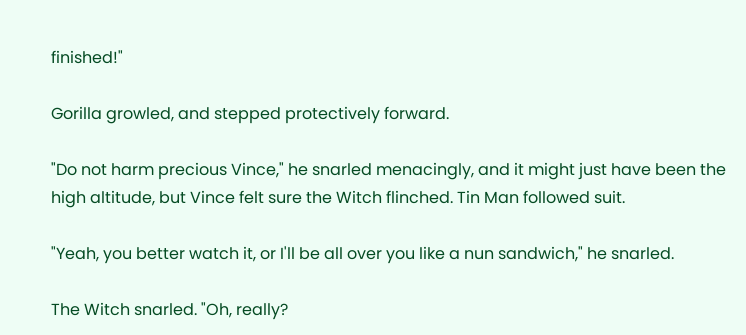finished!"

Gorilla growled, and stepped protectively forward.

"Do not harm precious Vince," he snarled menacingly, and it might just have been the high altitude, but Vince felt sure the Witch flinched. Tin Man followed suit.

"Yeah, you better watch it, or I'll be all over you like a nun sandwich," he snarled.

The Witch snarled. "Oh, really?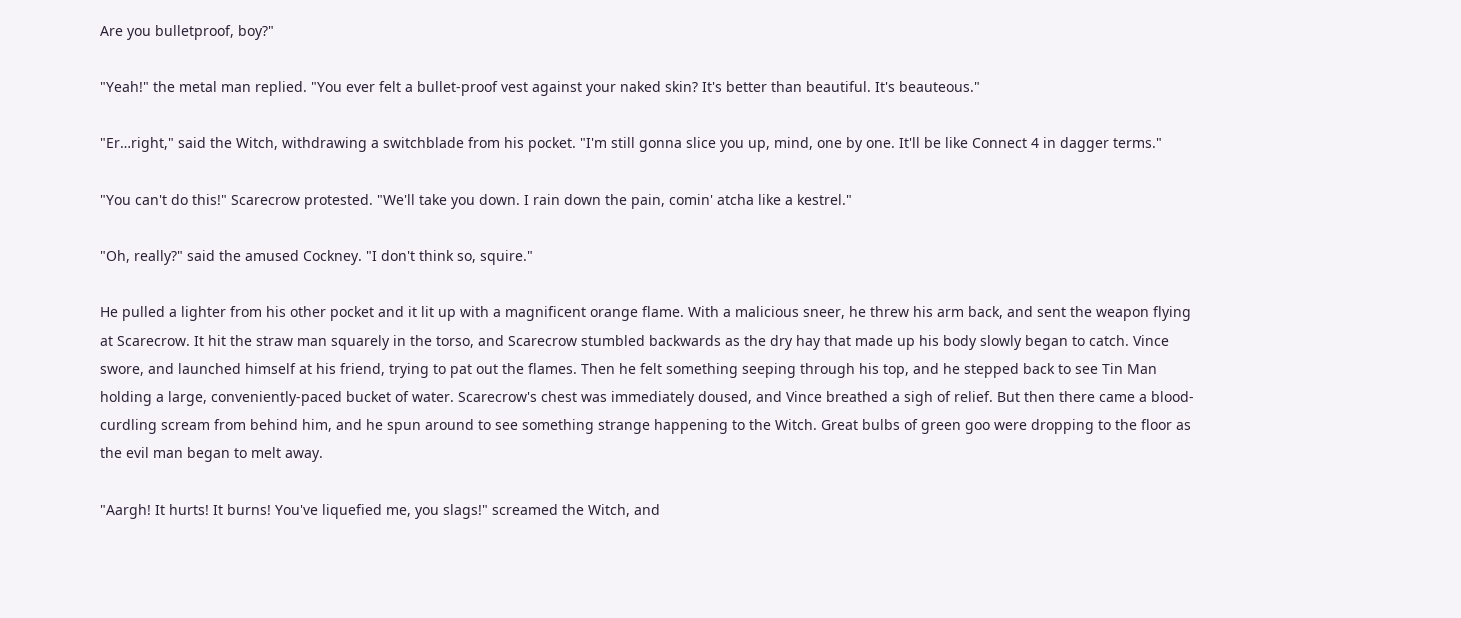Are you bulletproof, boy?"

"Yeah!" the metal man replied. "You ever felt a bullet-proof vest against your naked skin? It's better than beautiful. It's beauteous."

"Er…right," said the Witch, withdrawing a switchblade from his pocket. "I'm still gonna slice you up, mind, one by one. It'll be like Connect 4 in dagger terms."

"You can't do this!" Scarecrow protested. "We'll take you down. I rain down the pain, comin' atcha like a kestrel."

"Oh, really?" said the amused Cockney. "I don't think so, squire."

He pulled a lighter from his other pocket and it lit up with a magnificent orange flame. With a malicious sneer, he threw his arm back, and sent the weapon flying at Scarecrow. It hit the straw man squarely in the torso, and Scarecrow stumbled backwards as the dry hay that made up his body slowly began to catch. Vince swore, and launched himself at his friend, trying to pat out the flames. Then he felt something seeping through his top, and he stepped back to see Tin Man holding a large, conveniently-paced bucket of water. Scarecrow's chest was immediately doused, and Vince breathed a sigh of relief. But then there came a blood-curdling scream from behind him, and he spun around to see something strange happening to the Witch. Great bulbs of green goo were dropping to the floor as the evil man began to melt away.

"Aargh! It hurts! It burns! You've liquefied me, you slags!" screamed the Witch, and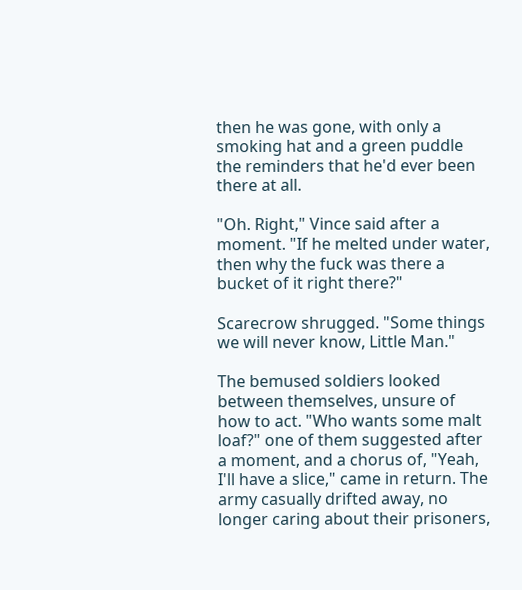then he was gone, with only a smoking hat and a green puddle the reminders that he'd ever been there at all.

"Oh. Right," Vince said after a moment. "If he melted under water, then why the fuck was there a bucket of it right there?"

Scarecrow shrugged. "Some things we will never know, Little Man."

The bemused soldiers looked between themselves, unsure of how to act. "Who wants some malt loaf?" one of them suggested after a moment, and a chorus of, "Yeah, I'll have a slice," came in return. The army casually drifted away, no longer caring about their prisoners,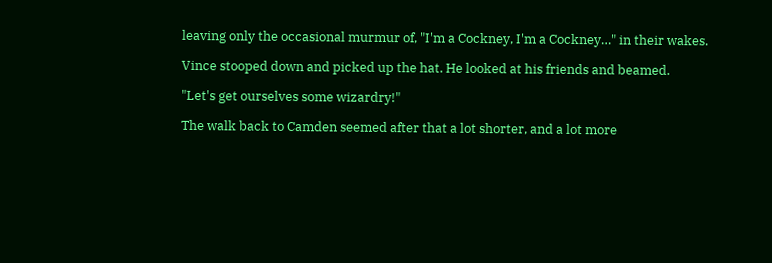leaving only the occasional murmur of, "I'm a Cockney, I'm a Cockney…" in their wakes.

Vince stooped down and picked up the hat. He looked at his friends and beamed.

"Let's get ourselves some wizardry!"

The walk back to Camden seemed after that a lot shorter, and a lot more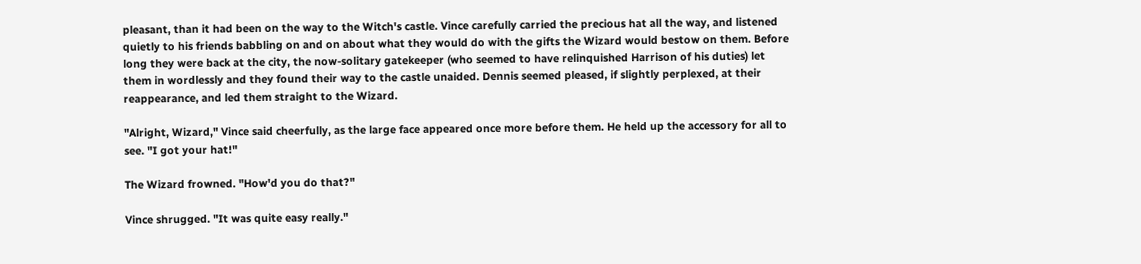pleasant, than it had been on the way to the Witch's castle. Vince carefully carried the precious hat all the way, and listened quietly to his friends babbling on and on about what they would do with the gifts the Wizard would bestow on them. Before long they were back at the city, the now-solitary gatekeeper (who seemed to have relinquished Harrison of his duties) let them in wordlessly and they found their way to the castle unaided. Dennis seemed pleased, if slightly perplexed, at their reappearance, and led them straight to the Wizard.

"Alright, Wizard," Vince said cheerfully, as the large face appeared once more before them. He held up the accessory for all to see. "I got your hat!"

The Wizard frowned. "How'd you do that?"

Vince shrugged. "It was quite easy really."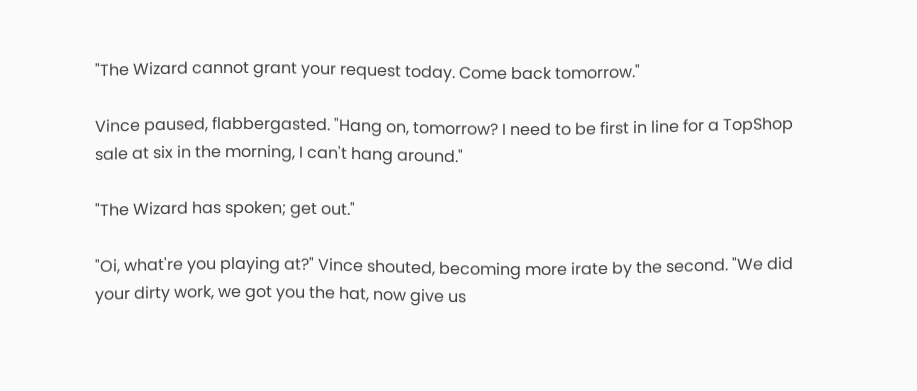"The Wizard cannot grant your request today. Come back tomorrow."

Vince paused, flabbergasted. "Hang on, tomorrow? I need to be first in line for a TopShop sale at six in the morning, I can't hang around."

"The Wizard has spoken; get out."

"Oi, what're you playing at?" Vince shouted, becoming more irate by the second. "We did your dirty work, we got you the hat, now give us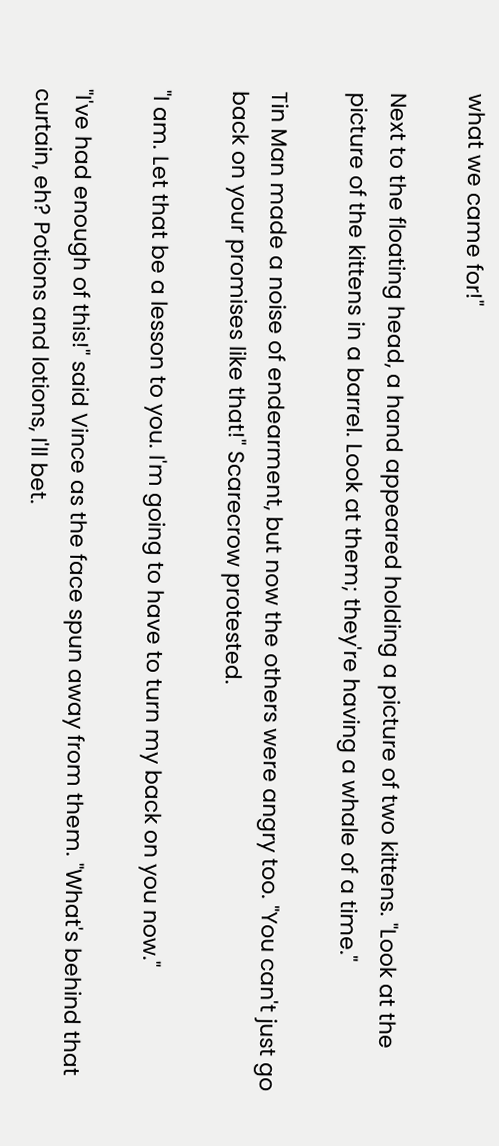what we came for!"

Next to the floating head, a hand appeared holding a picture of two kittens. "Look at the picture of the kittens in a barrel. Look at them; they're having a whale of a time."

Tin Man made a noise of endearment, but now the others were angry too. "You can't just go back on your promises like that!" Scarecrow protested.

"I am. Let that be a lesson to you. I'm going to have to turn my back on you now."

"I've had enough of this!" said Vince as the face spun away from them. "What's behind that curtain, eh? Potions and lotions, I'll bet.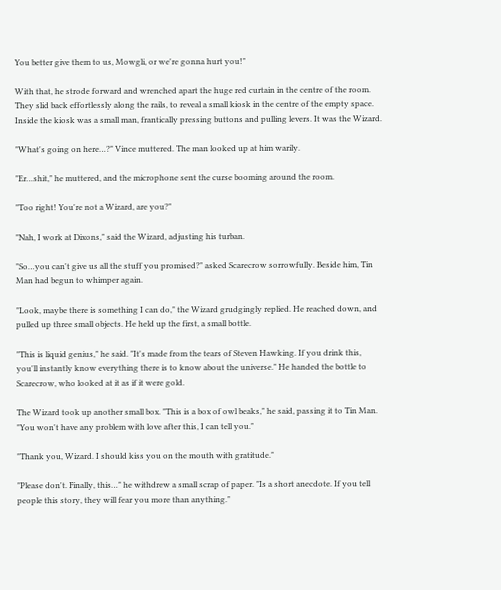You better give them to us, Mowgli, or we're gonna hurt you!"

With that, he strode forward and wrenched apart the huge red curtain in the centre of the room. They slid back effortlessly along the rails, to reveal a small kiosk in the centre of the empty space. Inside the kiosk was a small man, frantically pressing buttons and pulling levers. It was the Wizard.

"What's going on here…?" Vince muttered. The man looked up at him warily.

"Er…shit," he muttered, and the microphone sent the curse booming around the room.

"Too right! You're not a Wizard, are you?"

"Nah, I work at Dixons," said the Wizard, adjusting his turban.

"So…you can't give us all the stuff you promised?" asked Scarecrow sorrowfully. Beside him, Tin Man had begun to whimper again.

"Look, maybe there is something I can do," the Wizard grudgingly replied. He reached down, and pulled up three small objects. He held up the first, a small bottle.

"This is liquid genius," he said. "It's made from the tears of Steven Hawking. If you drink this, you'll instantly know everything there is to know about the universe." He handed the bottle to Scarecrow, who looked at it as if it were gold.

The Wizard took up another small box. "This is a box of owl beaks," he said, passing it to Tin Man. "You won't have any problem with love after this, I can tell you."

"Thank you, Wizard. I should kiss you on the mouth with gratitude."

"Please don't. Finally, this…" he withdrew a small scrap of paper. "Is a short anecdote. If you tell people this story, they will fear you more than anything."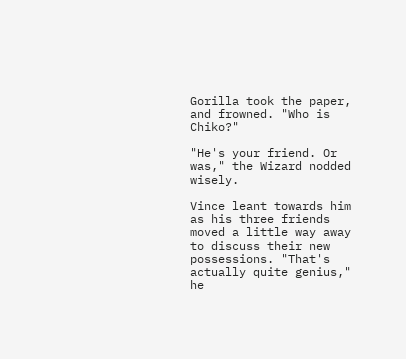Gorilla took the paper, and frowned. "Who is Chiko?"

"He's your friend. Or was," the Wizard nodded wisely.

Vince leant towards him as his three friends moved a little way away to discuss their new possessions. "That's actually quite genius," he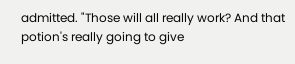admitted. "Those will all really work? And that potion's really going to give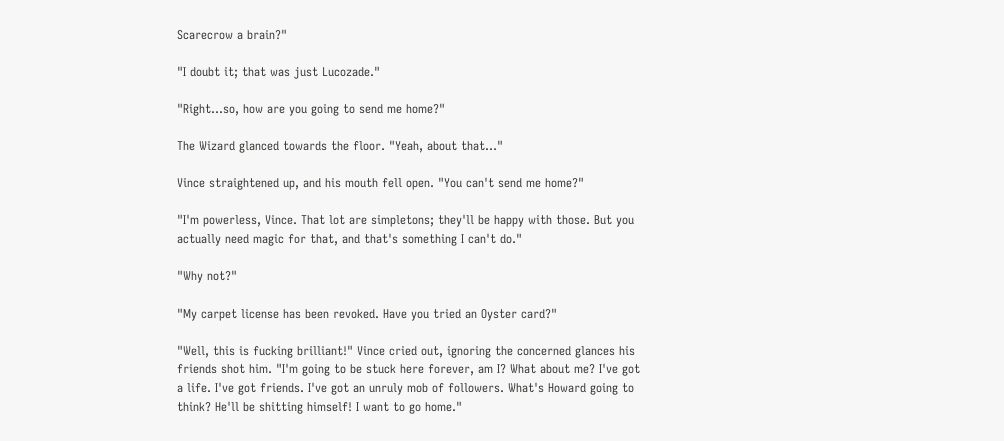Scarecrow a brain?"

"I doubt it; that was just Lucozade."

"Right…so, how are you going to send me home?"

The Wizard glanced towards the floor. "Yeah, about that…"

Vince straightened up, and his mouth fell open. "You can't send me home?"

"I'm powerless, Vince. That lot are simpletons; they'll be happy with those. But you actually need magic for that, and that's something I can't do."

"Why not?"

"My carpet license has been revoked. Have you tried an Oyster card?"

"Well, this is fucking brilliant!" Vince cried out, ignoring the concerned glances his friends shot him. "I'm going to be stuck here forever, am I? What about me? I've got a life. I've got friends. I've got an unruly mob of followers. What's Howard going to think? He'll be shitting himself! I want to go home."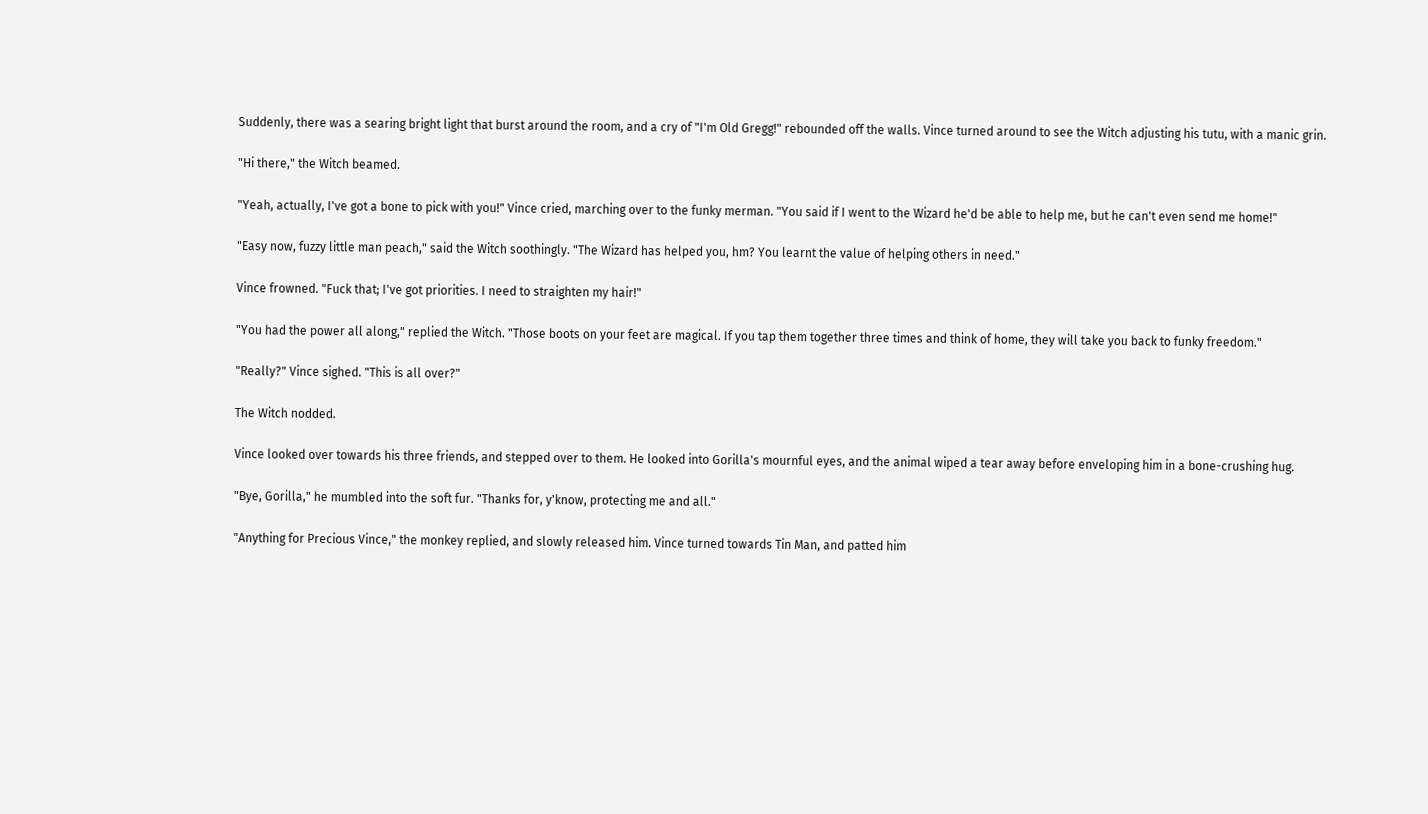Suddenly, there was a searing bright light that burst around the room, and a cry of "I'm Old Gregg!" rebounded off the walls. Vince turned around to see the Witch adjusting his tutu, with a manic grin.

"Hi there," the Witch beamed.

"Yeah, actually, I've got a bone to pick with you!" Vince cried, marching over to the funky merman. "You said if I went to the Wizard he'd be able to help me, but he can't even send me home!"

"Easy now, fuzzy little man peach," said the Witch soothingly. "The Wizard has helped you, hm? You learnt the value of helping others in need."

Vince frowned. "Fuck that; I've got priorities. I need to straighten my hair!"

"You had the power all along," replied the Witch. "Those boots on your feet are magical. If you tap them together three times and think of home, they will take you back to funky freedom."

"Really?" Vince sighed. "This is all over?"

The Witch nodded.

Vince looked over towards his three friends, and stepped over to them. He looked into Gorilla's mournful eyes, and the animal wiped a tear away before enveloping him in a bone-crushing hug.

"Bye, Gorilla," he mumbled into the soft fur. "Thanks for, y'know, protecting me and all."

"Anything for Precious Vince," the monkey replied, and slowly released him. Vince turned towards Tin Man, and patted him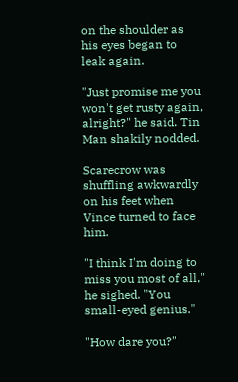on the shoulder as his eyes began to leak again.

"Just promise me you won't get rusty again, alright?" he said. Tin Man shakily nodded.

Scarecrow was shuffling awkwardly on his feet when Vince turned to face him.

"I think I'm doing to miss you most of all," he sighed. "You small-eyed genius."

"How dare you?"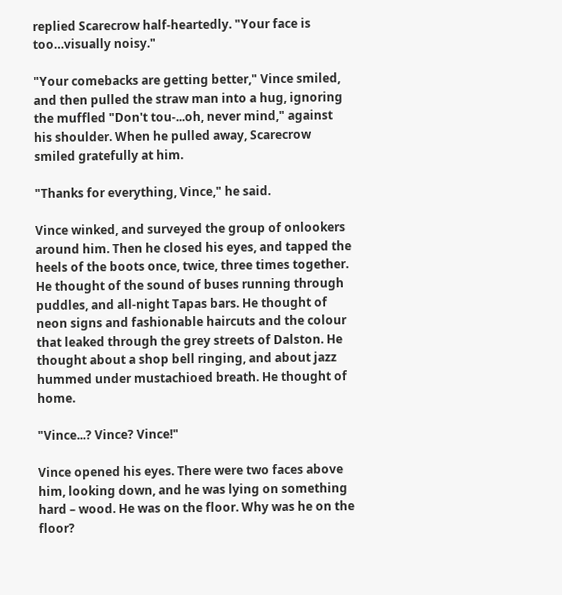replied Scarecrow half-heartedly. "Your face is too…visually noisy."

"Your comebacks are getting better," Vince smiled, and then pulled the straw man into a hug, ignoring the muffled "Don't tou-...oh, never mind," against his shoulder. When he pulled away, Scarecrow smiled gratefully at him.

"Thanks for everything, Vince," he said.

Vince winked, and surveyed the group of onlookers around him. Then he closed his eyes, and tapped the heels of the boots once, twice, three times together. He thought of the sound of buses running through puddles, and all-night Tapas bars. He thought of neon signs and fashionable haircuts and the colour that leaked through the grey streets of Dalston. He thought about a shop bell ringing, and about jazz hummed under mustachioed breath. He thought of home.

"Vince...? Vince? Vince!"

Vince opened his eyes. There were two faces above him, looking down, and he was lying on something hard – wood. He was on the floor. Why was he on the floor?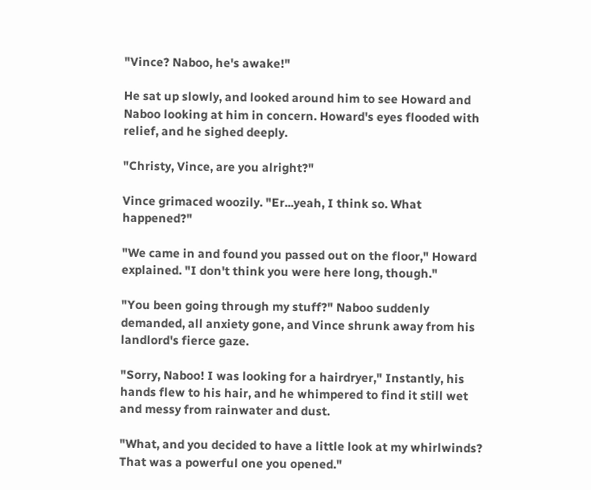"Vince? Naboo, he's awake!"

He sat up slowly, and looked around him to see Howard and Naboo looking at him in concern. Howard's eyes flooded with relief, and he sighed deeply.

"Christy, Vince, are you alright?"

Vince grimaced woozily. "Er...yeah, I think so. What happened?"

"We came in and found you passed out on the floor," Howard explained. "I don't think you were here long, though."

"You been going through my stuff?" Naboo suddenly demanded, all anxiety gone, and Vince shrunk away from his landlord's fierce gaze.

"Sorry, Naboo! I was looking for a hairdryer," Instantly, his hands flew to his hair, and he whimpered to find it still wet and messy from rainwater and dust.

"What, and you decided to have a little look at my whirlwinds? That was a powerful one you opened."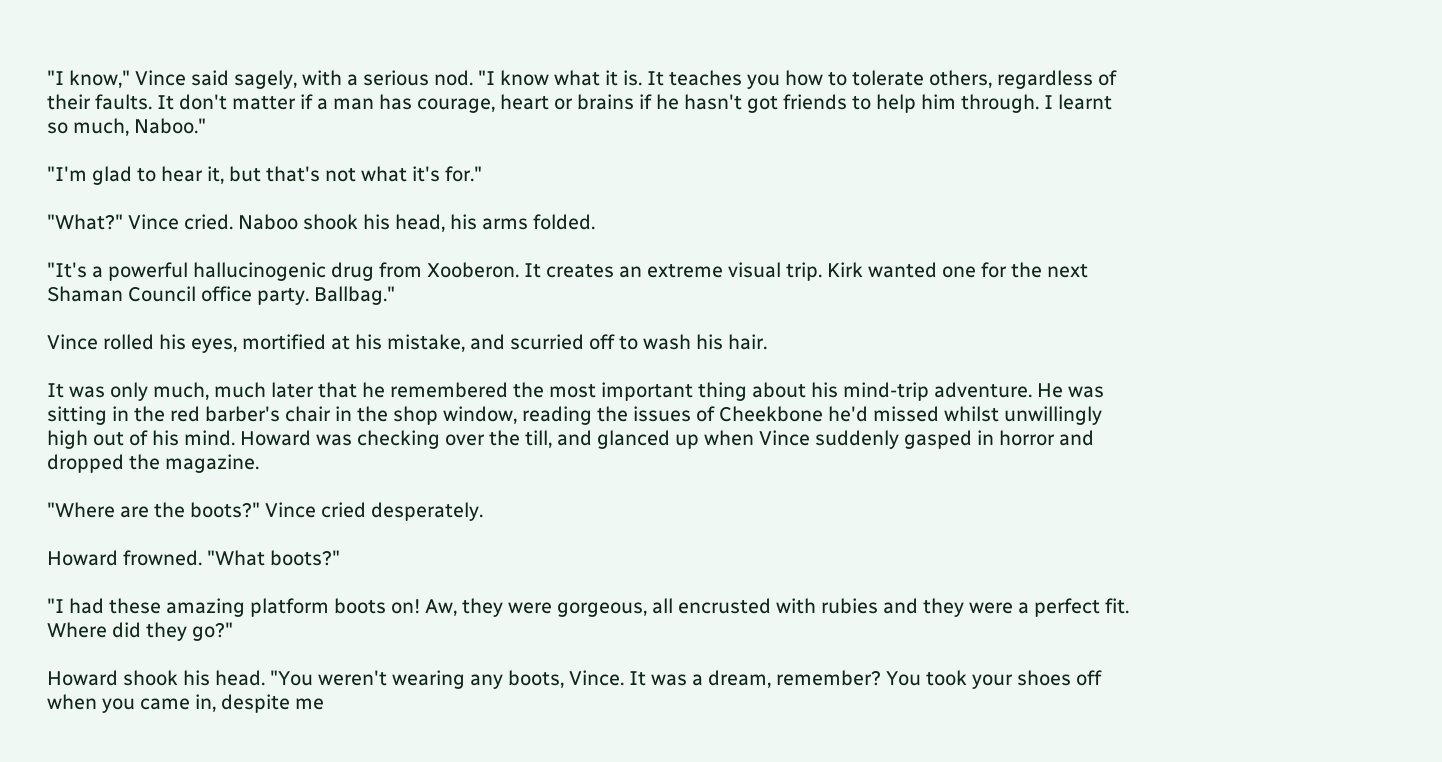"I know," Vince said sagely, with a serious nod. "I know what it is. It teaches you how to tolerate others, regardless of their faults. It don't matter if a man has courage, heart or brains if he hasn't got friends to help him through. I learnt so much, Naboo."

"I'm glad to hear it, but that's not what it's for."

"What?" Vince cried. Naboo shook his head, his arms folded.

"It's a powerful hallucinogenic drug from Xooberon. It creates an extreme visual trip. Kirk wanted one for the next Shaman Council office party. Ballbag."

Vince rolled his eyes, mortified at his mistake, and scurried off to wash his hair.

It was only much, much later that he remembered the most important thing about his mind-trip adventure. He was sitting in the red barber's chair in the shop window, reading the issues of Cheekbone he'd missed whilst unwillingly high out of his mind. Howard was checking over the till, and glanced up when Vince suddenly gasped in horror and dropped the magazine.

"Where are the boots?" Vince cried desperately.

Howard frowned. "What boots?"

"I had these amazing platform boots on! Aw, they were gorgeous, all encrusted with rubies and they were a perfect fit. Where did they go?"

Howard shook his head. "You weren't wearing any boots, Vince. It was a dream, remember? You took your shoes off when you came in, despite me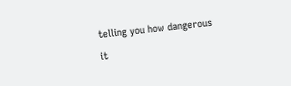telling you how dangerous it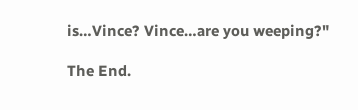is…Vince? Vince…are you weeping?"

The End.